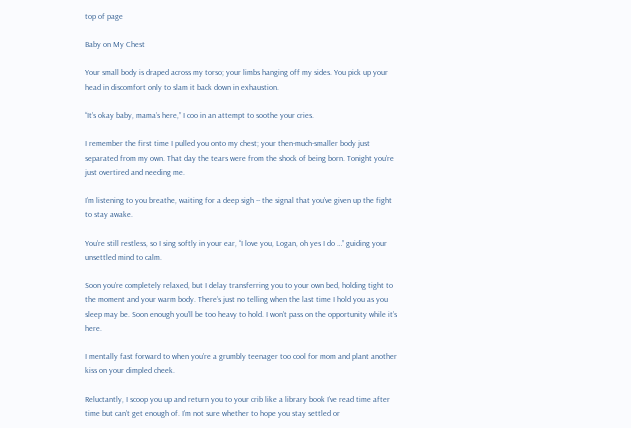top of page

Baby on My Chest

Your small body is draped across my torso; your limbs hanging off my sides. You pick up your head in discomfort only to slam it back down in exhaustion.

“It’s okay baby, mama’s here,” I coo in an attempt to soothe your cries.

I remember the first time I pulled you onto my chest; your then-much-smaller body just separated from my own. That day the tears were from the shock of being born. Tonight you’re just overtired and needing me.

I’m listening to you breathe, waiting for a deep sigh -- the signal that you’ve given up the fight to stay awake.

You’re still restless, so I sing softly in your ear, “I love you, Logan, oh yes I do …” guiding your unsettled mind to calm.

Soon you’re completely relaxed, but I delay transferring you to your own bed, holding tight to the moment and your warm body. There’s just no telling when the last time I hold you as you sleep may be. Soon enough you’ll be too heavy to hold. I won’t pass on the opportunity while it’s here.

I mentally fast forward to when you’re a grumbly teenager too cool for mom and plant another kiss on your dimpled cheek.

Reluctantly, I scoop you up and return you to your crib like a library book I’ve read time after time but can’t get enough of. I’m not sure whether to hope you stay settled or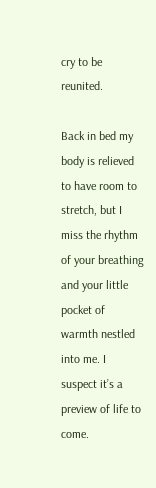cry to be reunited.

Back in bed my body is relieved to have room to stretch, but I miss the rhythm of your breathing and your little pocket of warmth nestled into me. I suspect it’s a preview of life to come.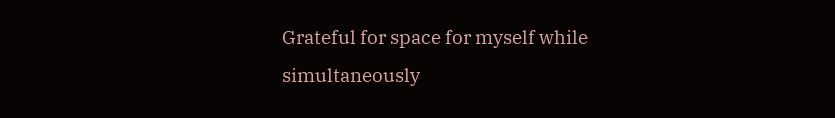Grateful for space for myself while simultaneously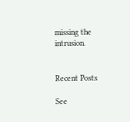missing the intrusion.


Recent Posts

See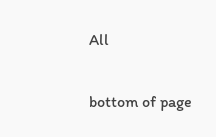All


bottom of page